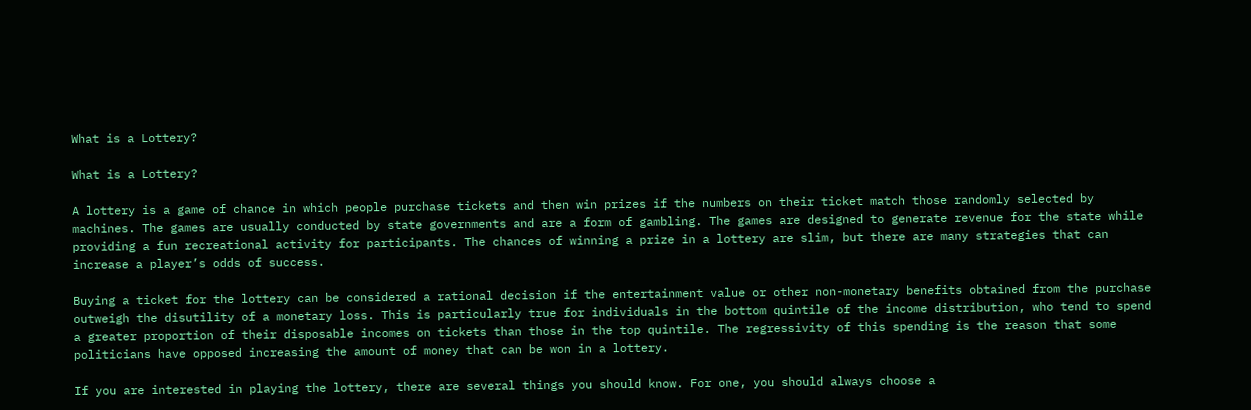What is a Lottery?

What is a Lottery?

A lottery is a game of chance in which people purchase tickets and then win prizes if the numbers on their ticket match those randomly selected by machines. The games are usually conducted by state governments and are a form of gambling. The games are designed to generate revenue for the state while providing a fun recreational activity for participants. The chances of winning a prize in a lottery are slim, but there are many strategies that can increase a player’s odds of success.

Buying a ticket for the lottery can be considered a rational decision if the entertainment value or other non-monetary benefits obtained from the purchase outweigh the disutility of a monetary loss. This is particularly true for individuals in the bottom quintile of the income distribution, who tend to spend a greater proportion of their disposable incomes on tickets than those in the top quintile. The regressivity of this spending is the reason that some politicians have opposed increasing the amount of money that can be won in a lottery.

If you are interested in playing the lottery, there are several things you should know. For one, you should always choose a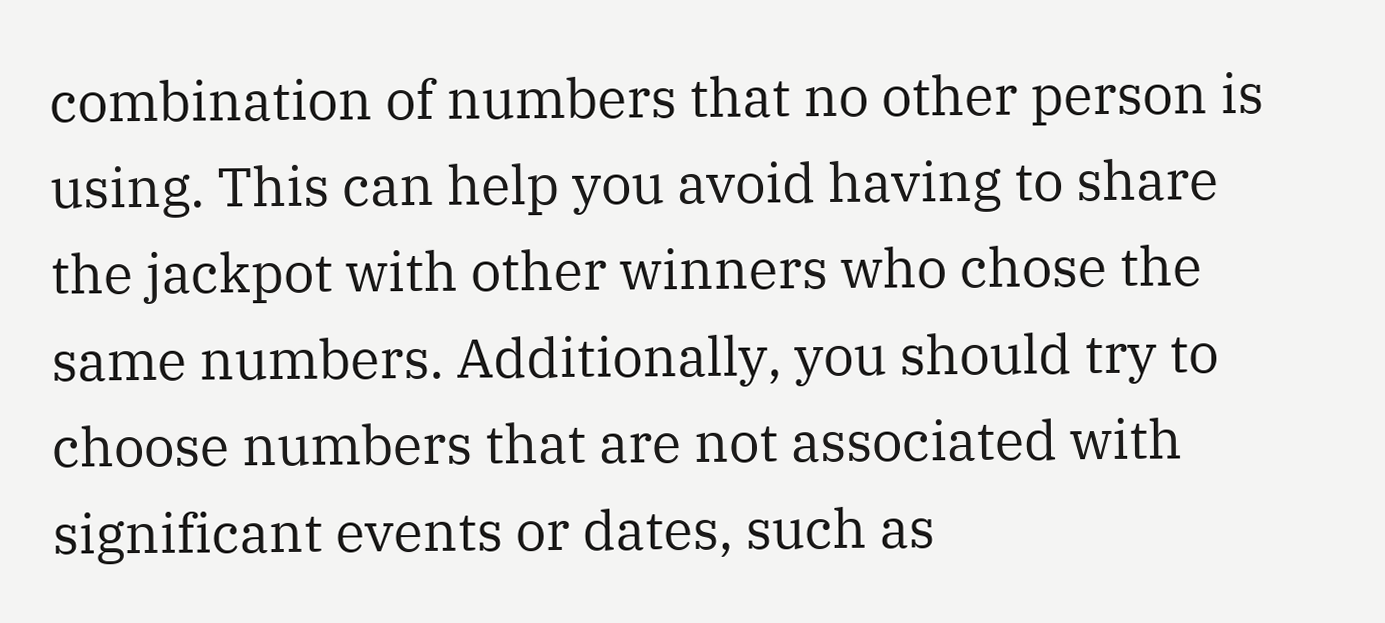combination of numbers that no other person is using. This can help you avoid having to share the jackpot with other winners who chose the same numbers. Additionally, you should try to choose numbers that are not associated with significant events or dates, such as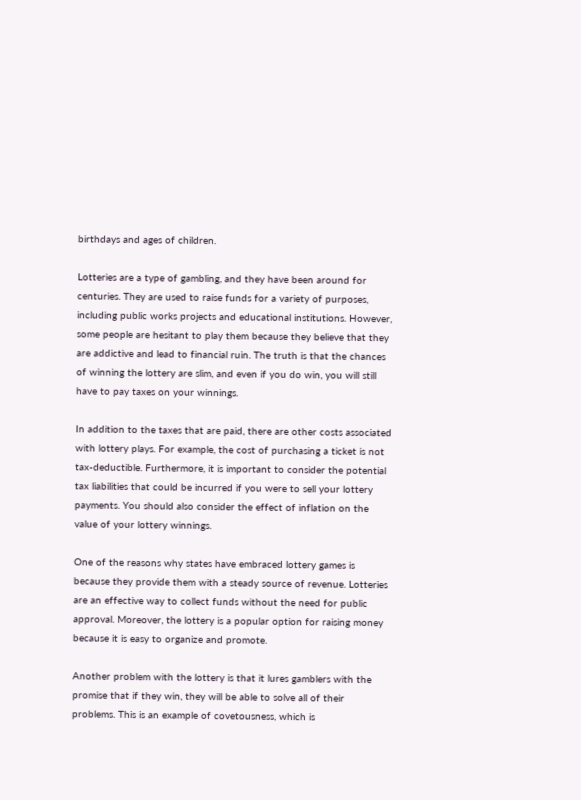birthdays and ages of children.

Lotteries are a type of gambling, and they have been around for centuries. They are used to raise funds for a variety of purposes, including public works projects and educational institutions. However, some people are hesitant to play them because they believe that they are addictive and lead to financial ruin. The truth is that the chances of winning the lottery are slim, and even if you do win, you will still have to pay taxes on your winnings.

In addition to the taxes that are paid, there are other costs associated with lottery plays. For example, the cost of purchasing a ticket is not tax-deductible. Furthermore, it is important to consider the potential tax liabilities that could be incurred if you were to sell your lottery payments. You should also consider the effect of inflation on the value of your lottery winnings.

One of the reasons why states have embraced lottery games is because they provide them with a steady source of revenue. Lotteries are an effective way to collect funds without the need for public approval. Moreover, the lottery is a popular option for raising money because it is easy to organize and promote.

Another problem with the lottery is that it lures gamblers with the promise that if they win, they will be able to solve all of their problems. This is an example of covetousness, which is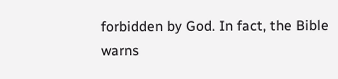forbidden by God. In fact, the Bible warns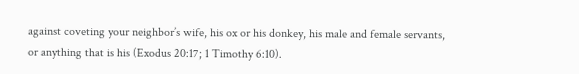against coveting your neighbor’s wife, his ox or his donkey, his male and female servants, or anything that is his (Exodus 20:17; 1 Timothy 6:10).